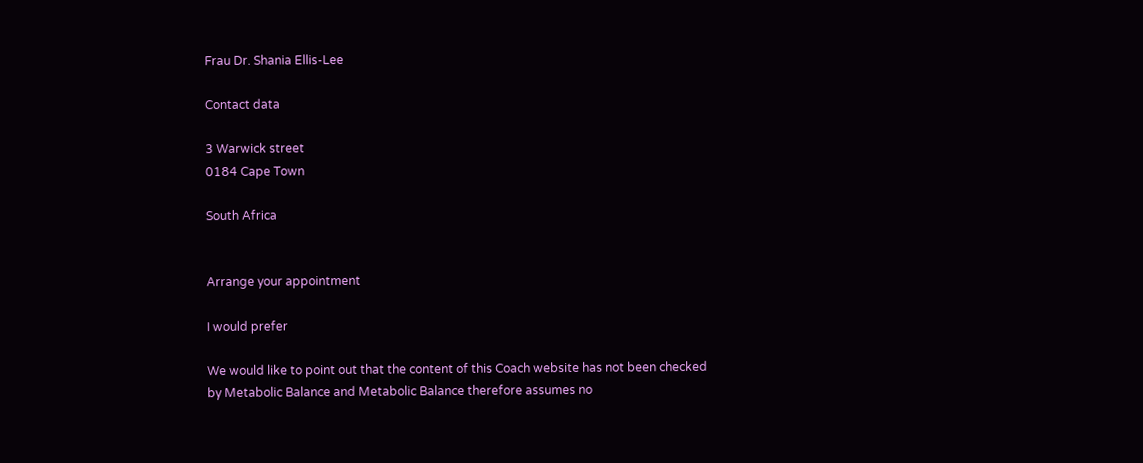Frau Dr. Shania Ellis-Lee

Contact data

3 Warwick street
0184 Cape Town

South Africa


Arrange your appointment

I would prefer

We would like to point out that the content of this Coach website has not been checked by Metabolic Balance and Metabolic Balance therefore assumes no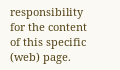responsibility for the content of this specific (web) page.